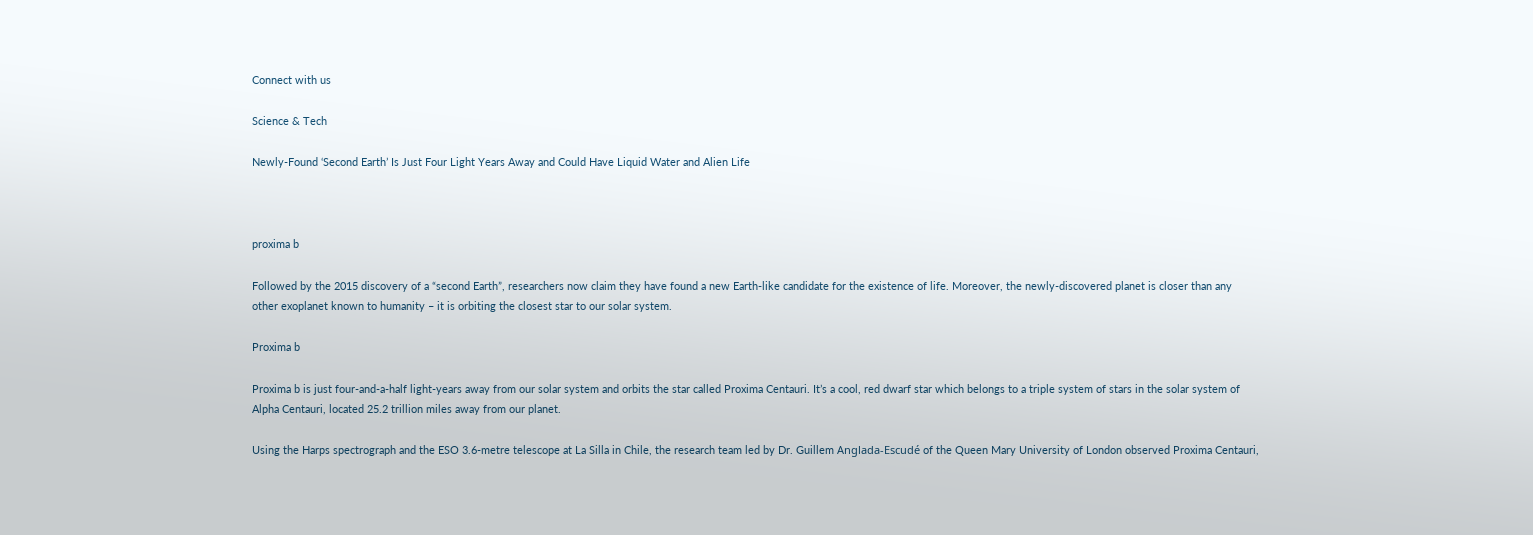Connect with us

Science & Tech

Newly-Found ‘Second Earth’ Is Just Four Light Years Away and Could Have Liquid Water and Alien Life



proxima b

Followed by the 2015 discovery of a “second Earth”, researchers now claim they have found a new Earth-like candidate for the existence of life. Moreover, the newly-discovered planet is closer than any other exoplanet known to humanity – it is orbiting the closest star to our solar system.

Proxima b

Proxima b is just four-and-a-half light-years away from our solar system and orbits the star called Proxima Centauri. It’s a cool, red dwarf star which belongs to a triple system of stars in the solar system of Alpha Centauri, located 25.2 trillion miles away from our planet.

Using the Harps spectrograph and the ESO 3.6-metre telescope at La Silla in Chile, the research team led by Dr. Guillem Anglada-Escudé of the Queen Mary University of London observed Proxima Centauri,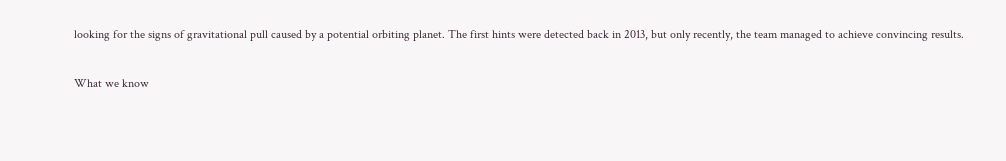looking for the signs of gravitational pull caused by a potential orbiting planet. The first hints were detected back in 2013, but only recently, the team managed to achieve convincing results.

What we know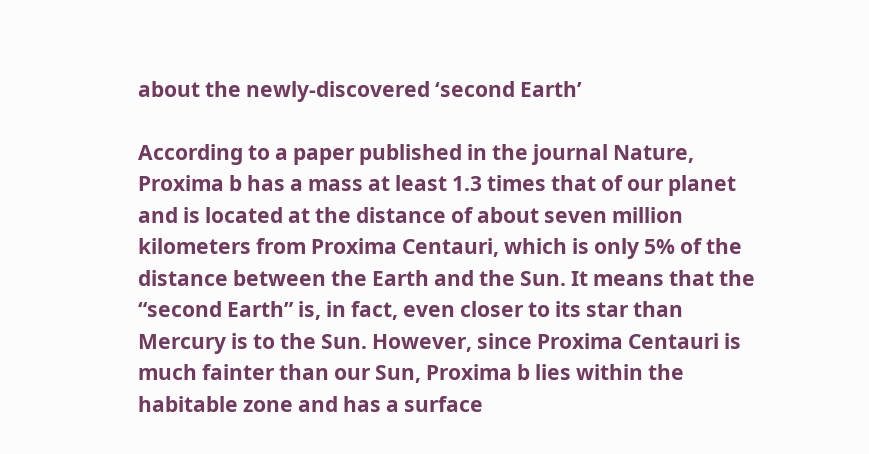about the newly-discovered ‘second Earth’

According to a paper published in the journal Nature, Proxima b has a mass at least 1.3 times that of our planet and is located at the distance of about seven million kilometers from Proxima Centauri, which is only 5% of the distance between the Earth and the Sun. It means that the “second Earth” is, in fact, even closer to its star than Mercury is to the Sun. However, since Proxima Centauri is much fainter than our Sun, Proxima b lies within the habitable zone and has a surface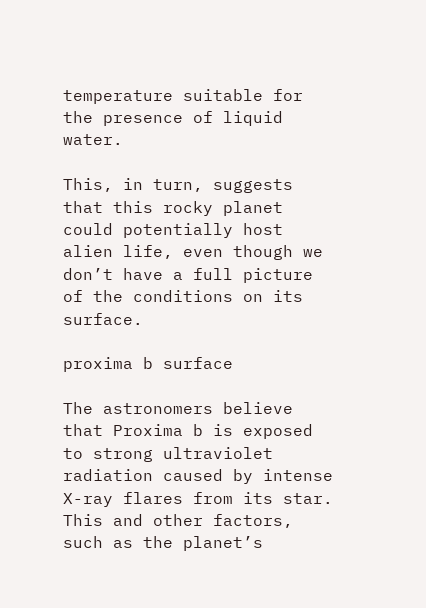temperature suitable for the presence of liquid water.

This, in turn, suggests that this rocky planet could potentially host alien life, even though we don’t have a full picture of the conditions on its surface.

proxima b surface

The astronomers believe that Proxima b is exposed to strong ultraviolet radiation caused by intense X-ray flares from its star. This and other factors, such as the planet’s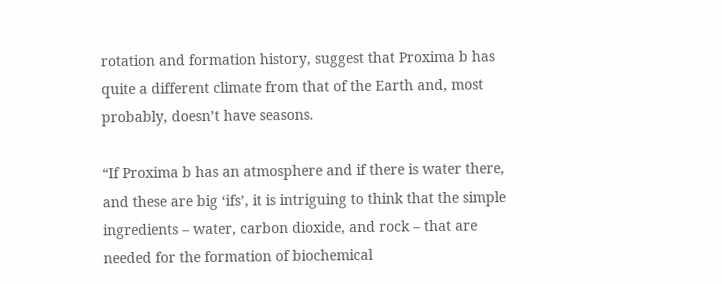rotation and formation history, suggest that Proxima b has quite a different climate from that of the Earth and, most probably, doesn’t have seasons.

“If Proxima b has an atmosphere and if there is water there, and these are big ‘ifs’, it is intriguing to think that the simple ingredients – water, carbon dioxide, and rock – that are needed for the formation of biochemical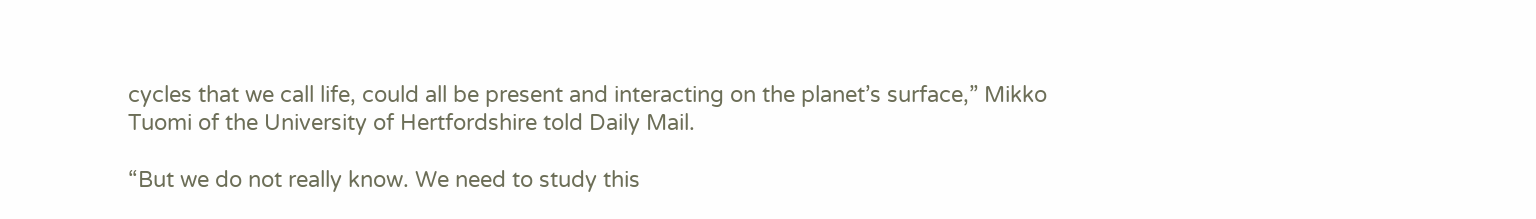cycles that we call life, could all be present and interacting on the planet’s surface,” Mikko Tuomi of the University of Hertfordshire told Daily Mail.

“But we do not really know. We need to study this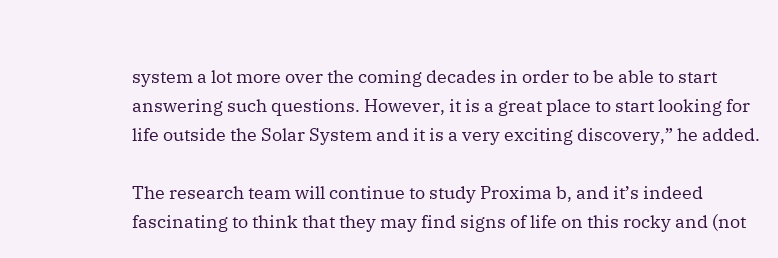system a lot more over the coming decades in order to be able to start answering such questions. However, it is a great place to start looking for life outside the Solar System and it is a very exciting discovery,” he added.

The research team will continue to study Proxima b, and it’s indeed fascinating to think that they may find signs of life on this rocky and (not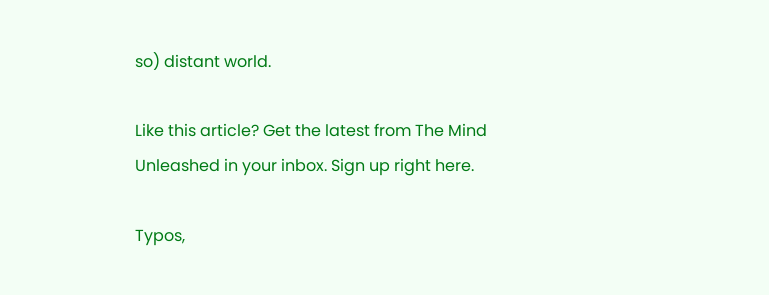so) distant world.

Like this article? Get the latest from The Mind Unleashed in your inbox. Sign up right here.

Typos,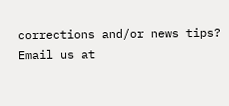corrections and/or news tips? Email us at